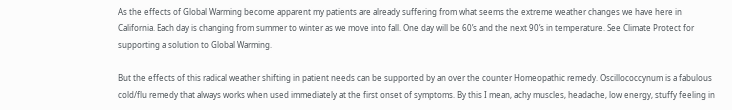As the effects of Global Warming become apparent my patients are already suffering from what seems the extreme weather changes we have here in California. Each day is changing from summer to winter as we move into fall. One day will be 60’s and the next 90’s in temperature. See Climate Protect for supporting a solution to Global Warming.

But the effects of this radical weather shifting in patient needs can be supported by an over the counter Homeopathic remedy. Oscillococcynum is a fabulous cold/flu remedy that always works when used immediately at the first onset of symptoms. By this I mean, achy muscles, headache, low energy, stuffy feeling in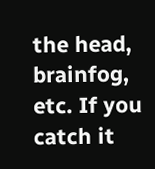the head, brainfog, etc. If you catch it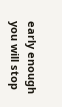early enough you will stop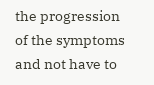the progression of the symptoms and not have to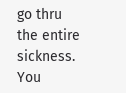go thru the entire sickness. You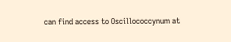can find access to Oscillococcynum at